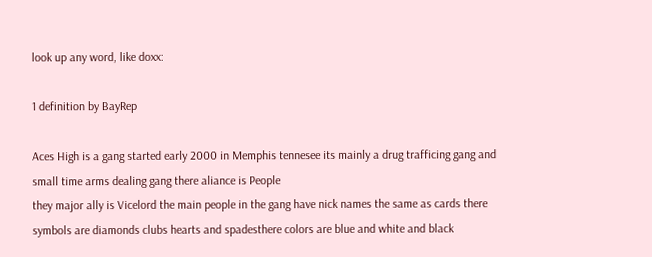look up any word, like doxx:

1 definition by BayRep

Aces High is a gang started early 2000 in Memphis tennesee its mainly a drug trafficing gang and small time arms dealing gang there aliance is People
they major ally is Vicelord the main people in the gang have nick names the same as cards there symbols are diamonds clubs hearts and spadesthere colors are blue and white and black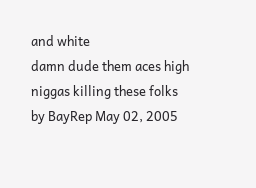and white
damn dude them aces high niggas killing these folks
by BayRep May 02, 2005